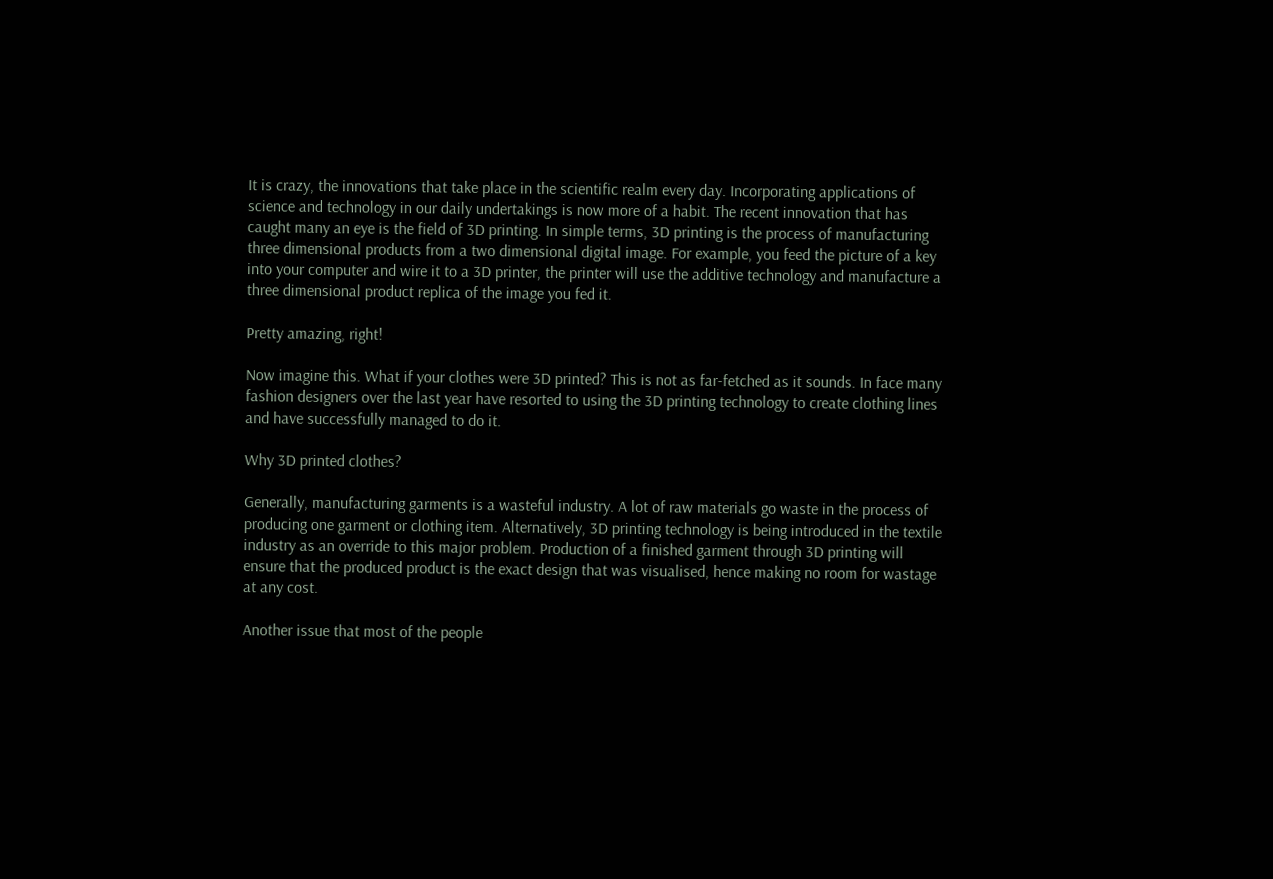It is crazy, the innovations that take place in the scientific realm every day. Incorporating applications of science and technology in our daily undertakings is now more of a habit. The recent innovation that has caught many an eye is the field of 3D printing. In simple terms, 3D printing is the process of manufacturing three dimensional products from a two dimensional digital image. For example, you feed the picture of a key into your computer and wire it to a 3D printer, the printer will use the additive technology and manufacture a three dimensional product replica of the image you fed it.

Pretty amazing, right!

Now imagine this. What if your clothes were 3D printed? This is not as far-fetched as it sounds. In face many fashion designers over the last year have resorted to using the 3D printing technology to create clothing lines and have successfully managed to do it.

Why 3D printed clothes?

Generally, manufacturing garments is a wasteful industry. A lot of raw materials go waste in the process of producing one garment or clothing item. Alternatively, 3D printing technology is being introduced in the textile industry as an override to this major problem. Production of a finished garment through 3D printing will ensure that the produced product is the exact design that was visualised, hence making no room for wastage at any cost.

Another issue that most of the people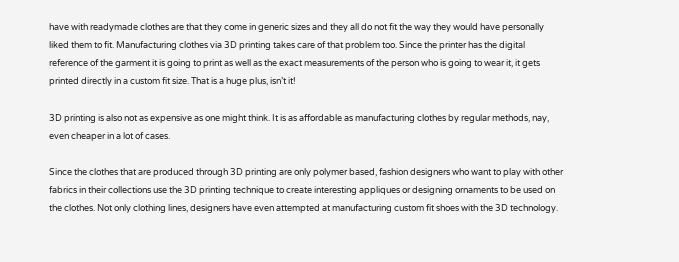have with readymade clothes are that they come in generic sizes and they all do not fit the way they would have personally liked them to fit. Manufacturing clothes via 3D printing takes care of that problem too. Since the printer has the digital reference of the garment it is going to print as well as the exact measurements of the person who is going to wear it, it gets printed directly in a custom fit size. That is a huge plus, isn’t it!

3D printing is also not as expensive as one might think. It is as affordable as manufacturing clothes by regular methods, nay, even cheaper in a lot of cases.

Since the clothes that are produced through 3D printing are only polymer based, fashion designers who want to play with other fabrics in their collections use the 3D printing technique to create interesting appliques or designing ornaments to be used on the clothes. Not only clothing lines, designers have even attempted at manufacturing custom fit shoes with the 3D technology.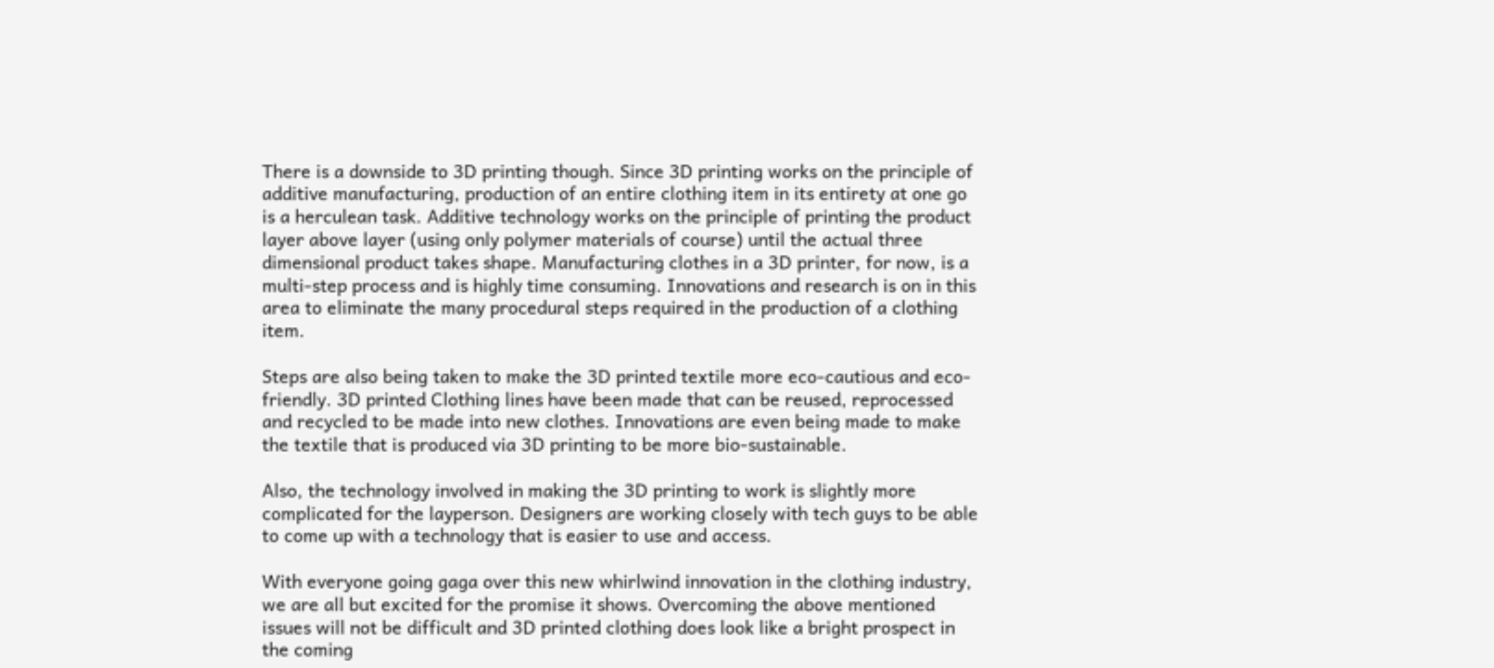There is a downside to 3D printing though. Since 3D printing works on the principle of additive manufacturing, production of an entire clothing item in its entirety at one go is a herculean task. Additive technology works on the principle of printing the product layer above layer (using only polymer materials of course) until the actual three dimensional product takes shape. Manufacturing clothes in a 3D printer, for now, is a multi-step process and is highly time consuming. Innovations and research is on in this area to eliminate the many procedural steps required in the production of a clothing item.

Steps are also being taken to make the 3D printed textile more eco-cautious and eco-friendly. 3D printed Clothing lines have been made that can be reused, reprocessed and recycled to be made into new clothes. Innovations are even being made to make the textile that is produced via 3D printing to be more bio-sustainable.

Also, the technology involved in making the 3D printing to work is slightly more complicated for the layperson. Designers are working closely with tech guys to be able to come up with a technology that is easier to use and access.

With everyone going gaga over this new whirlwind innovation in the clothing industry, we are all but excited for the promise it shows. Overcoming the above mentioned issues will not be difficult and 3D printed clothing does look like a bright prospect in the coming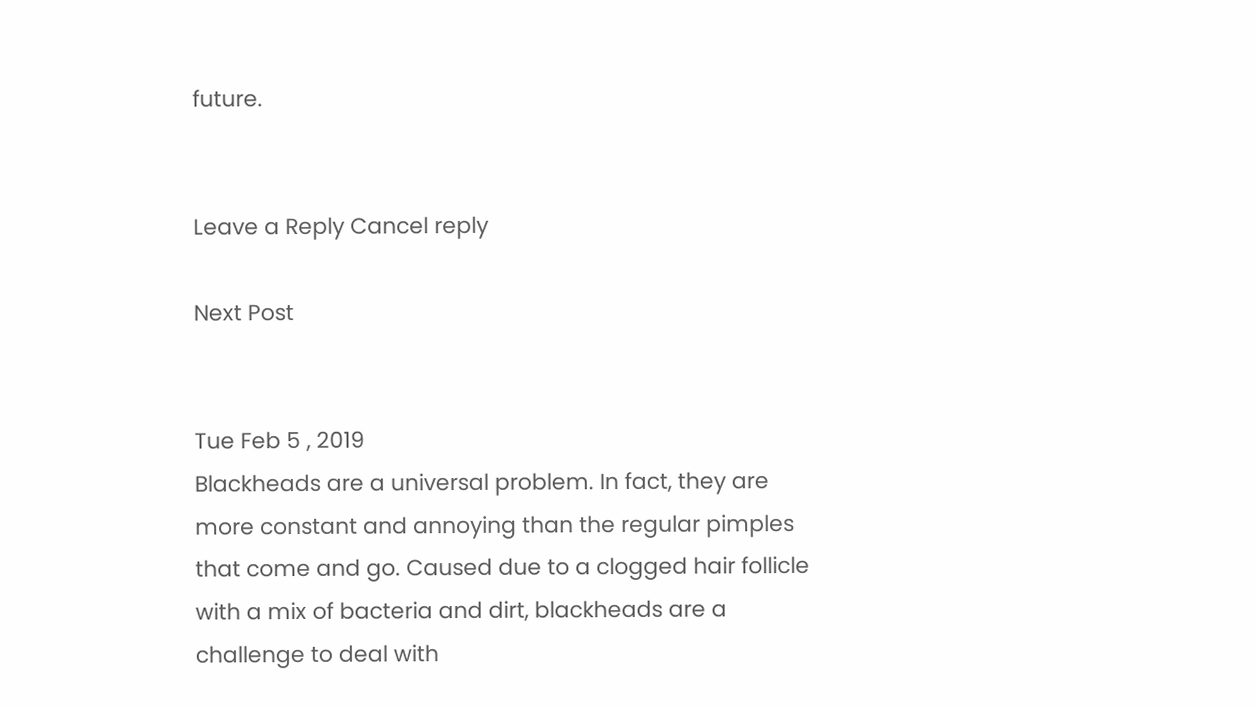future.


Leave a Reply Cancel reply

Next Post


Tue Feb 5 , 2019
Blackheads are a universal problem. In fact, they are more constant and annoying than the regular pimples that come and go. Caused due to a clogged hair follicle with a mix of bacteria and dirt, blackheads are a challenge to deal with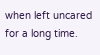when left uncared for a long time.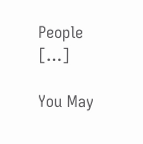People […]

You May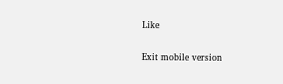Like

Exit mobile version